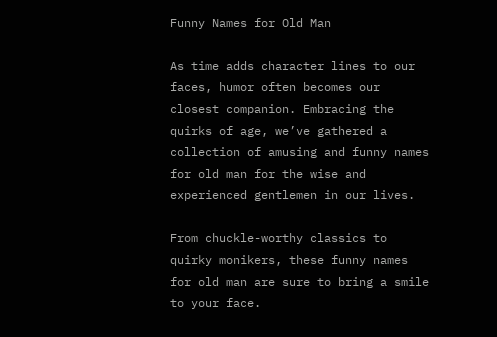Funny Names for Old Man

As time adds character lines to our faces, humor often becomes our closest companion. Embracing the quirks of age, we’ve gathered a collection of amusing and funny names for old man for the wise and experienced gentlemen in our lives.

From chuckle-worthy classics to quirky monikers, these funny names for old man are sure to bring a smile to your face.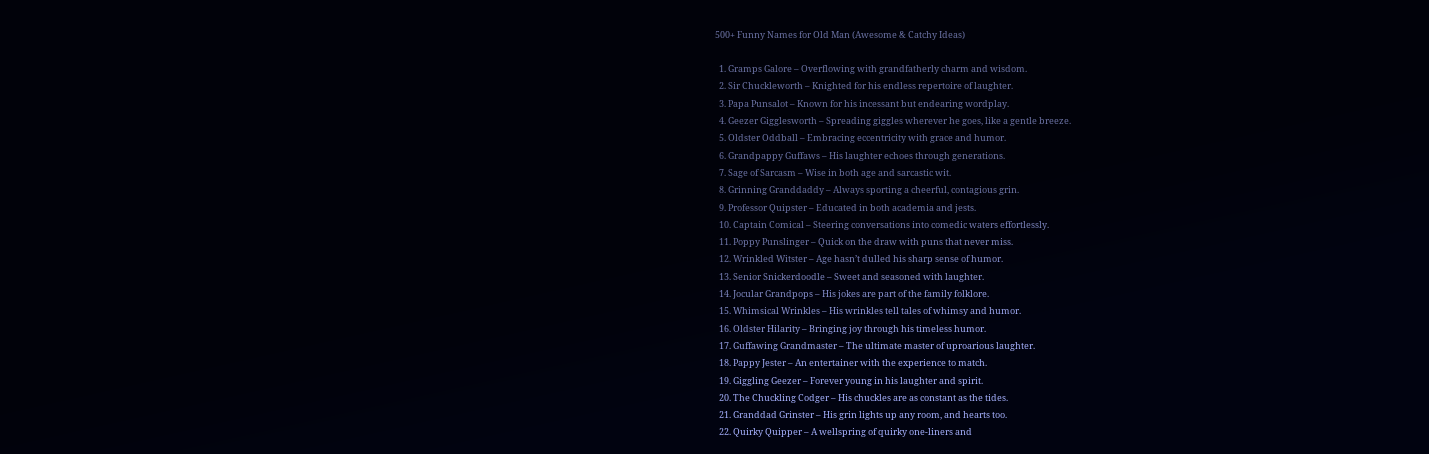500+ Funny Names for Old Man (Awesome & Catchy Ideas)

  1. Gramps Galore – Overflowing with grandfatherly charm and wisdom.
  2. Sir Chuckleworth – Knighted for his endless repertoire of laughter.
  3. Papa Punsalot – Known for his incessant but endearing wordplay.
  4. Geezer Gigglesworth – Spreading giggles wherever he goes, like a gentle breeze.
  5. Oldster Oddball – Embracing eccentricity with grace and humor.
  6. Grandpappy Guffaws – His laughter echoes through generations.
  7. Sage of Sarcasm – Wise in both age and sarcastic wit.
  8. Grinning Granddaddy – Always sporting a cheerful, contagious grin.
  9. Professor Quipster – Educated in both academia and jests.
  10. Captain Comical – Steering conversations into comedic waters effortlessly.
  11. Poppy Punslinger – Quick on the draw with puns that never miss.
  12. Wrinkled Witster – Age hasn’t dulled his sharp sense of humor.
  13. Senior Snickerdoodle – Sweet and seasoned with laughter.
  14. Jocular Grandpops – His jokes are part of the family folklore.
  15. Whimsical Wrinkles – His wrinkles tell tales of whimsy and humor.
  16. Oldster Hilarity – Bringing joy through his timeless humor.
  17. Guffawing Grandmaster – The ultimate master of uproarious laughter.
  18. Pappy Jester – An entertainer with the experience to match.
  19. Giggling Geezer – Forever young in his laughter and spirit.
  20. The Chuckling Codger – His chuckles are as constant as the tides.
  21. Granddad Grinster – His grin lights up any room, and hearts too.
  22. Quirky Quipper – A wellspring of quirky one-liners and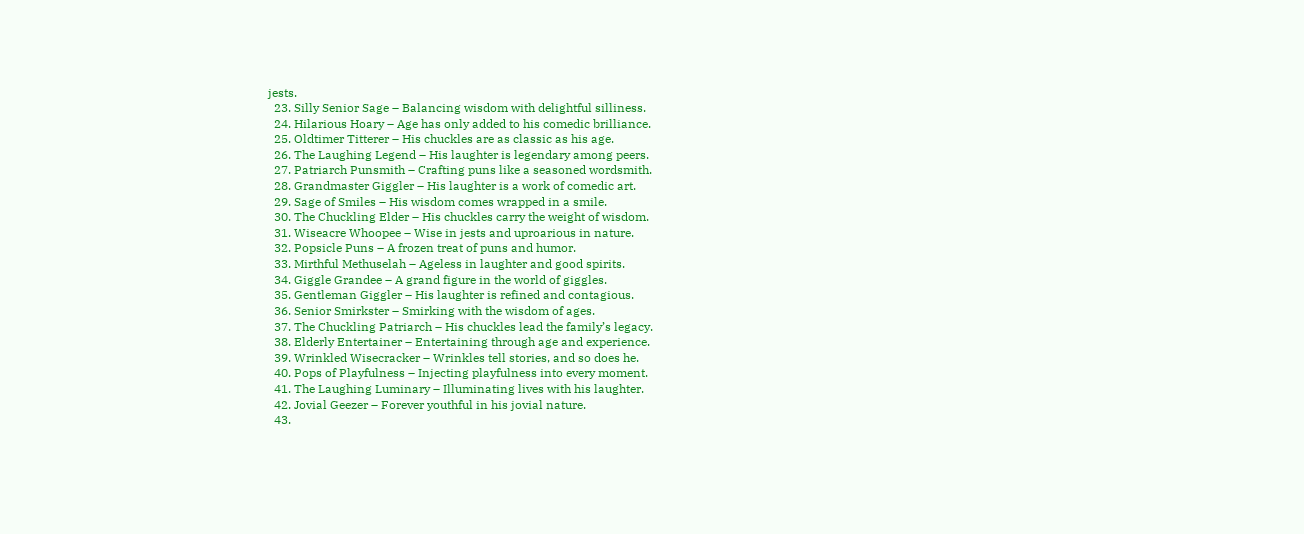jests.
  23. Silly Senior Sage – Balancing wisdom with delightful silliness.
  24. Hilarious Hoary – Age has only added to his comedic brilliance.
  25. Oldtimer Titterer – His chuckles are as classic as his age.
  26. The Laughing Legend – His laughter is legendary among peers.
  27. Patriarch Punsmith – Crafting puns like a seasoned wordsmith.
  28. Grandmaster Giggler – His laughter is a work of comedic art.
  29. Sage of Smiles – His wisdom comes wrapped in a smile.
  30. The Chuckling Elder – His chuckles carry the weight of wisdom.
  31. Wiseacre Whoopee – Wise in jests and uproarious in nature.
  32. Popsicle Puns – A frozen treat of puns and humor.
  33. Mirthful Methuselah – Ageless in laughter and good spirits.
  34. Giggle Grandee – A grand figure in the world of giggles.
  35. Gentleman Giggler – His laughter is refined and contagious.
  36. Senior Smirkster – Smirking with the wisdom of ages.
  37. The Chuckling Patriarch – His chuckles lead the family’s legacy.
  38. Elderly Entertainer – Entertaining through age and experience.
  39. Wrinkled Wisecracker – Wrinkles tell stories, and so does he.
  40. Pops of Playfulness – Injecting playfulness into every moment.
  41. The Laughing Luminary – Illuminating lives with his laughter.
  42. Jovial Geezer – Forever youthful in his jovial nature.
  43.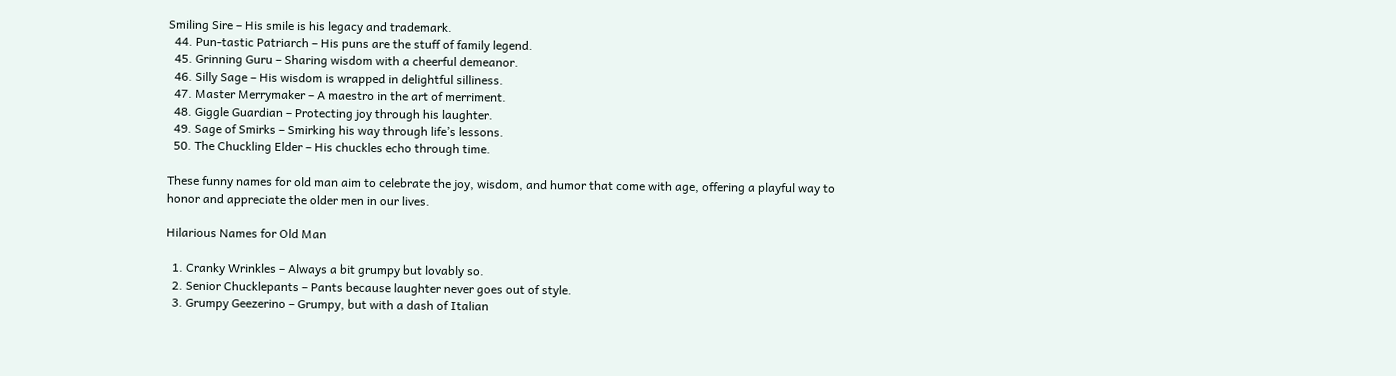Smiling Sire – His smile is his legacy and trademark.
  44. Pun-tastic Patriarch – His puns are the stuff of family legend.
  45. Grinning Guru – Sharing wisdom with a cheerful demeanor.
  46. Silly Sage – His wisdom is wrapped in delightful silliness.
  47. Master Merrymaker – A maestro in the art of merriment.
  48. Giggle Guardian – Protecting joy through his laughter.
  49. Sage of Smirks – Smirking his way through life’s lessons.
  50. The Chuckling Elder – His chuckles echo through time.

These funny names for old man aim to celebrate the joy, wisdom, and humor that come with age, offering a playful way to honor and appreciate the older men in our lives.

Hilarious Names for Old Man

  1. Cranky Wrinkles – Always a bit grumpy but lovably so.
  2. Senior Chucklepants – Pants because laughter never goes out of style.
  3. Grumpy Geezerino – Grumpy, but with a dash of Italian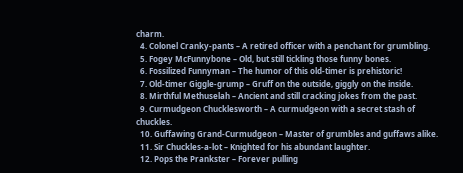charm.
  4. Colonel Cranky-pants – A retired officer with a penchant for grumbling.
  5. Fogey McFunnybone – Old, but still tickling those funny bones.
  6. Fossilized Funnyman – The humor of this old-timer is prehistoric!
  7. Old-timer Giggle-grump – Gruff on the outside, giggly on the inside.
  8. Mirthful Methuselah – Ancient and still cracking jokes from the past.
  9. Curmudgeon Chucklesworth – A curmudgeon with a secret stash of chuckles.
  10. Guffawing Grand-Curmudgeon – Master of grumbles and guffaws alike.
  11. Sir Chuckles-a-lot – Knighted for his abundant laughter.
  12. Pops the Prankster – Forever pulling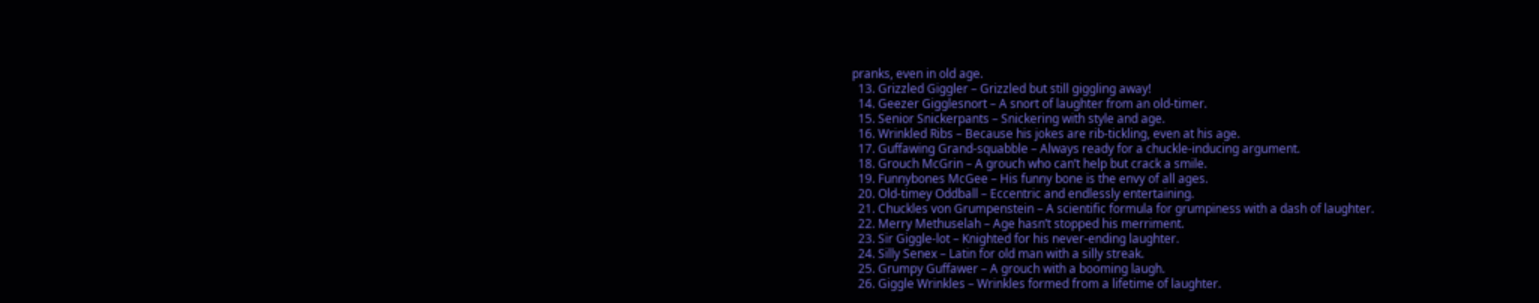pranks, even in old age.
  13. Grizzled Giggler – Grizzled but still giggling away!
  14. Geezer Gigglesnort – A snort of laughter from an old-timer.
  15. Senior Snickerpants – Snickering with style and age.
  16. Wrinkled Ribs – Because his jokes are rib-tickling, even at his age.
  17. Guffawing Grand-squabble – Always ready for a chuckle-inducing argument.
  18. Grouch McGrin – A grouch who can’t help but crack a smile.
  19. Funnybones McGee – His funny bone is the envy of all ages.
  20. Old-timey Oddball – Eccentric and endlessly entertaining.
  21. Chuckles von Grumpenstein – A scientific formula for grumpiness with a dash of laughter.
  22. Merry Methuselah – Age hasn’t stopped his merriment.
  23. Sir Giggle-lot – Knighted for his never-ending laughter.
  24. Silly Senex – Latin for old man with a silly streak.
  25. Grumpy Guffawer – A grouch with a booming laugh.
  26. Giggle Wrinkles – Wrinkles formed from a lifetime of laughter.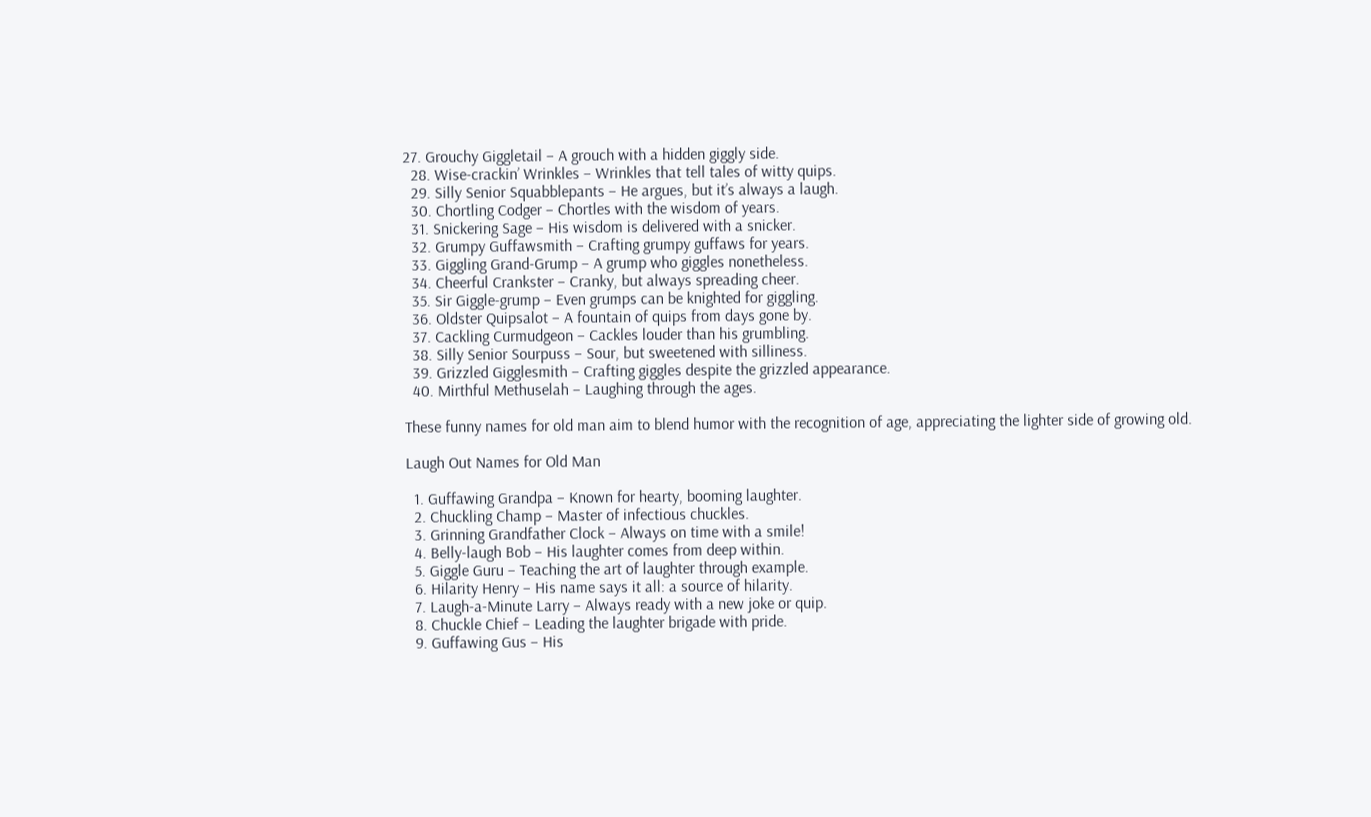27. Grouchy Giggletail – A grouch with a hidden giggly side.
  28. Wise-crackin’ Wrinkles – Wrinkles that tell tales of witty quips.
  29. Silly Senior Squabblepants – He argues, but it’s always a laugh.
  30. Chortling Codger – Chortles with the wisdom of years.
  31. Snickering Sage – His wisdom is delivered with a snicker.
  32. Grumpy Guffawsmith – Crafting grumpy guffaws for years.
  33. Giggling Grand-Grump – A grump who giggles nonetheless.
  34. Cheerful Crankster – Cranky, but always spreading cheer.
  35. Sir Giggle-grump – Even grumps can be knighted for giggling.
  36. Oldster Quipsalot – A fountain of quips from days gone by.
  37. Cackling Curmudgeon – Cackles louder than his grumbling.
  38. Silly Senior Sourpuss – Sour, but sweetened with silliness.
  39. Grizzled Gigglesmith – Crafting giggles despite the grizzled appearance.
  40. Mirthful Methuselah – Laughing through the ages.

These funny names for old man aim to blend humor with the recognition of age, appreciating the lighter side of growing old.

Laugh Out Names for Old Man

  1. Guffawing Grandpa – Known for hearty, booming laughter.
  2. Chuckling Champ – Master of infectious chuckles.
  3. Grinning Grandfather Clock – Always on time with a smile!
  4. Belly-laugh Bob – His laughter comes from deep within.
  5. Giggle Guru – Teaching the art of laughter through example.
  6. Hilarity Henry – His name says it all: a source of hilarity.
  7. Laugh-a-Minute Larry – Always ready with a new joke or quip.
  8. Chuckle Chief – Leading the laughter brigade with pride.
  9. Guffawing Gus – His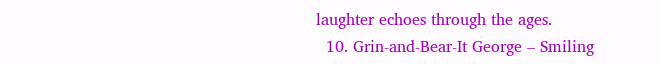laughter echoes through the ages.
  10. Grin-and-Bear-It George – Smiling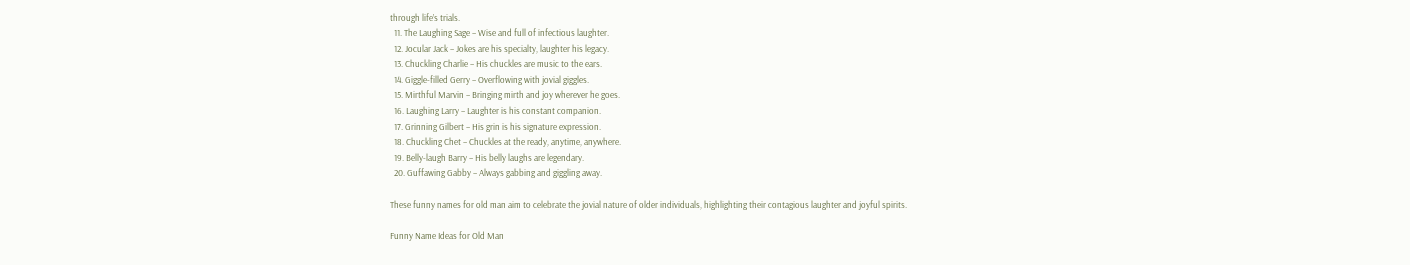through life’s trials.
  11. The Laughing Sage – Wise and full of infectious laughter.
  12. Jocular Jack – Jokes are his specialty, laughter his legacy.
  13. Chuckling Charlie – His chuckles are music to the ears.
  14. Giggle-filled Gerry – Overflowing with jovial giggles.
  15. Mirthful Marvin – Bringing mirth and joy wherever he goes.
  16. Laughing Larry – Laughter is his constant companion.
  17. Grinning Gilbert – His grin is his signature expression.
  18. Chuckling Chet – Chuckles at the ready, anytime, anywhere.
  19. Belly-laugh Barry – His belly laughs are legendary.
  20. Guffawing Gabby – Always gabbing and giggling away.

These funny names for old man aim to celebrate the jovial nature of older individuals, highlighting their contagious laughter and joyful spirits.

Funny Name Ideas for Old Man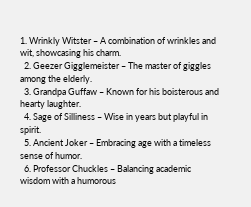1. Wrinkly Witster – A combination of wrinkles and wit, showcasing his charm.
  2. Geezer Gigglemeister – The master of giggles among the elderly.
  3. Grandpa Guffaw – Known for his boisterous and hearty laughter.
  4. Sage of Silliness – Wise in years but playful in spirit.
  5. Ancient Joker – Embracing age with a timeless sense of humor.
  6. Professor Chuckles – Balancing academic wisdom with a humorous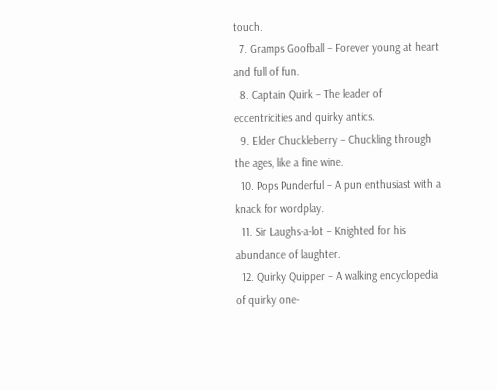touch.
  7. Gramps Goofball – Forever young at heart and full of fun.
  8. Captain Quirk – The leader of eccentricities and quirky antics.
  9. Elder Chuckleberry – Chuckling through the ages, like a fine wine.
  10. Pops Punderful – A pun enthusiast with a knack for wordplay.
  11. Sir Laughs-a-lot – Knighted for his abundance of laughter.
  12. Quirky Quipper – A walking encyclopedia of quirky one-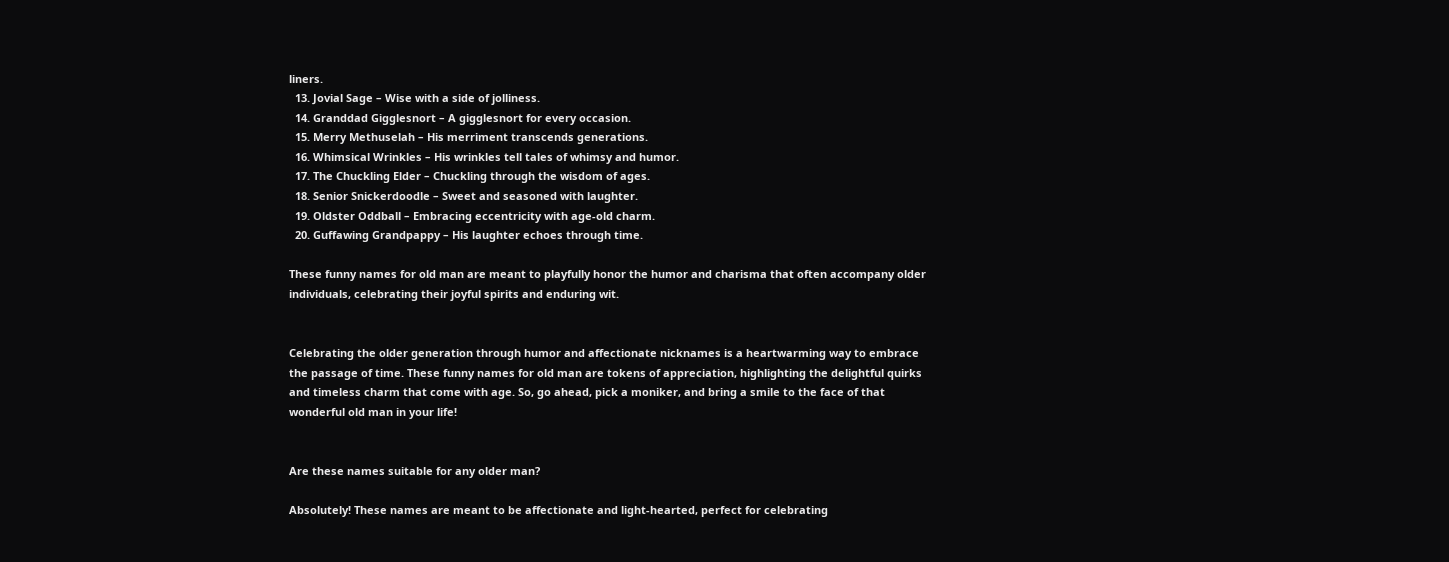liners.
  13. Jovial Sage – Wise with a side of jolliness.
  14. Granddad Gigglesnort – A gigglesnort for every occasion.
  15. Merry Methuselah – His merriment transcends generations.
  16. Whimsical Wrinkles – His wrinkles tell tales of whimsy and humor.
  17. The Chuckling Elder – Chuckling through the wisdom of ages.
  18. Senior Snickerdoodle – Sweet and seasoned with laughter.
  19. Oldster Oddball – Embracing eccentricity with age-old charm.
  20. Guffawing Grandpappy – His laughter echoes through time.

These funny names for old man are meant to playfully honor the humor and charisma that often accompany older individuals, celebrating their joyful spirits and enduring wit.


Celebrating the older generation through humor and affectionate nicknames is a heartwarming way to embrace the passage of time. These funny names for old man are tokens of appreciation, highlighting the delightful quirks and timeless charm that come with age. So, go ahead, pick a moniker, and bring a smile to the face of that wonderful old man in your life!


Are these names suitable for any older man?

Absolutely! These names are meant to be affectionate and light-hearted, perfect for celebrating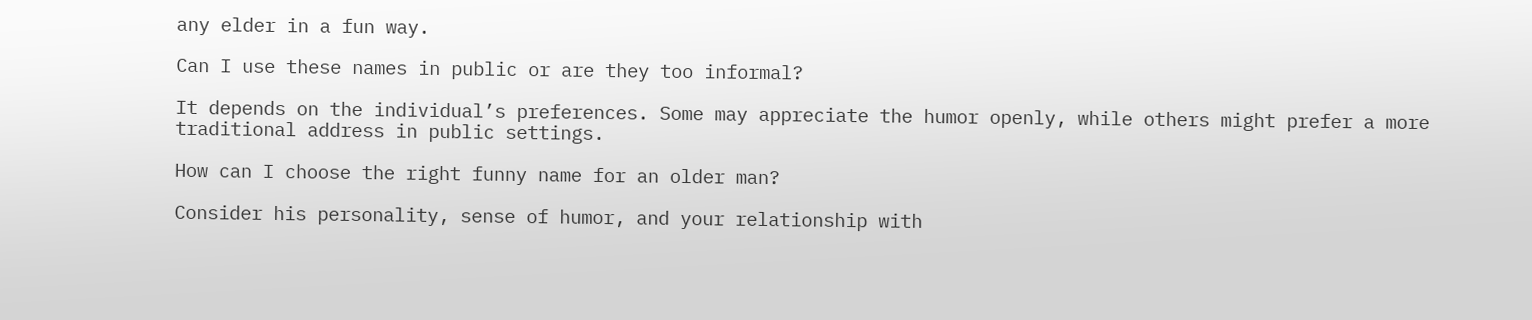any elder in a fun way.

Can I use these names in public or are they too informal?

It depends on the individual’s preferences. Some may appreciate the humor openly, while others might prefer a more traditional address in public settings.

How can I choose the right funny name for an older man?

Consider his personality, sense of humor, and your relationship with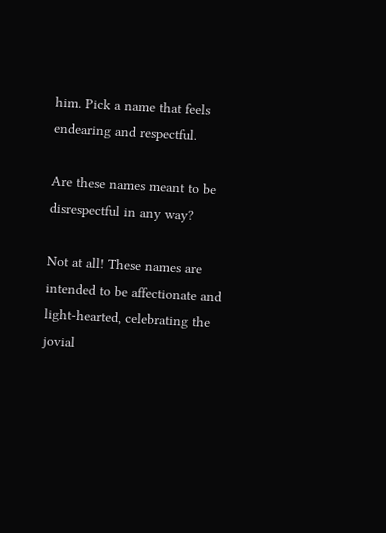him. Pick a name that feels endearing and respectful.

Are these names meant to be disrespectful in any way?

Not at all! These names are intended to be affectionate and light-hearted, celebrating the jovial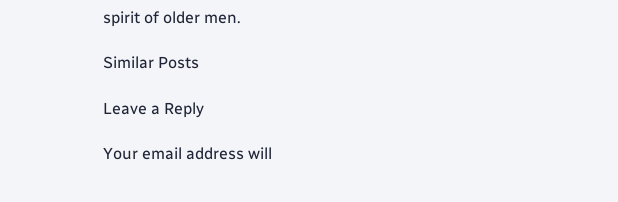spirit of older men.

Similar Posts

Leave a Reply

Your email address will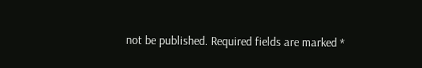not be published. Required fields are marked *